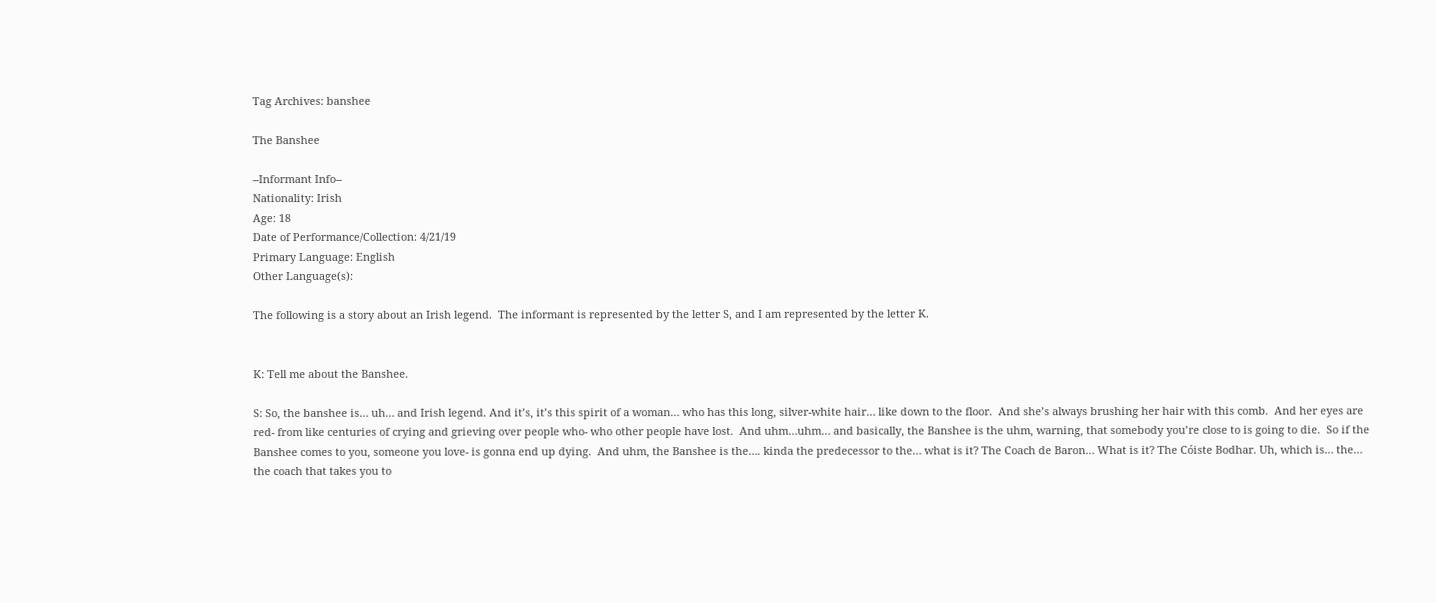Tag Archives: banshee

The Banshee

--Informant Info--
Nationality: Irish
Age: 18
Date of Performance/Collection: 4/21/19
Primary Language: English
Other Language(s):

The following is a story about an Irish legend.  The informant is represented by the letter S, and I am represented by the letter K.


K: Tell me about the Banshee.

S: So, the banshee is… uh… and Irish legend. And it’s, it’s this spirit of a woman… who has this long, silver-white hair… like down to the floor.  And she’s always brushing her hair with this comb.  And her eyes are red- from like centuries of crying and grieving over people who- who other people have lost.  And uhm…uhm… and basically, the Banshee is the uhm, warning, that somebody you’re close to is going to die.  So if the Banshee comes to you, someone you love- is gonna end up dying.  And uhm, the Banshee is the…. kinda the predecessor to the… what is it? The Coach de Baron… What is it? The Cóiste Bodhar. Uh, which is… the… the coach that takes you to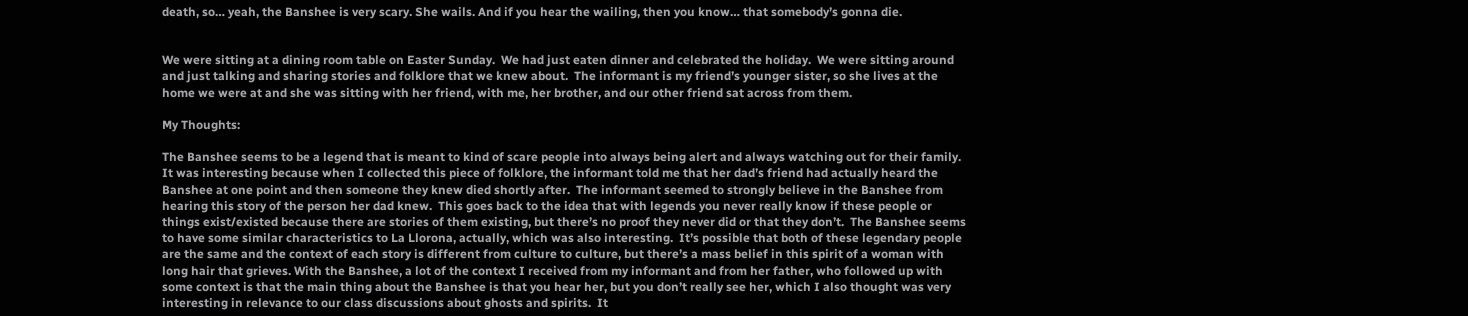death, so… yeah, the Banshee is very scary. She wails. And if you hear the wailing, then you know… that somebody’s gonna die.


We were sitting at a dining room table on Easter Sunday.  We had just eaten dinner and celebrated the holiday.  We were sitting around and just talking and sharing stories and folklore that we knew about.  The informant is my friend’s younger sister, so she lives at the home we were at and she was sitting with her friend, with me, her brother, and our other friend sat across from them.

My Thoughts:

The Banshee seems to be a legend that is meant to kind of scare people into always being alert and always watching out for their family.  It was interesting because when I collected this piece of folklore, the informant told me that her dad’s friend had actually heard the Banshee at one point and then someone they knew died shortly after.  The informant seemed to strongly believe in the Banshee from hearing this story of the person her dad knew.  This goes back to the idea that with legends you never really know if these people or things exist/existed because there are stories of them existing, but there’s no proof they never did or that they don’t.  The Banshee seems to have some similar characteristics to La Llorona, actually, which was also interesting.  It’s possible that both of these legendary people are the same and the context of each story is different from culture to culture, but there’s a mass belief in this spirit of a woman with long hair that grieves. With the Banshee, a lot of the context I received from my informant and from her father, who followed up with some context is that the main thing about the Banshee is that you hear her, but you don’t really see her, which I also thought was very interesting in relevance to our class discussions about ghosts and spirits.  It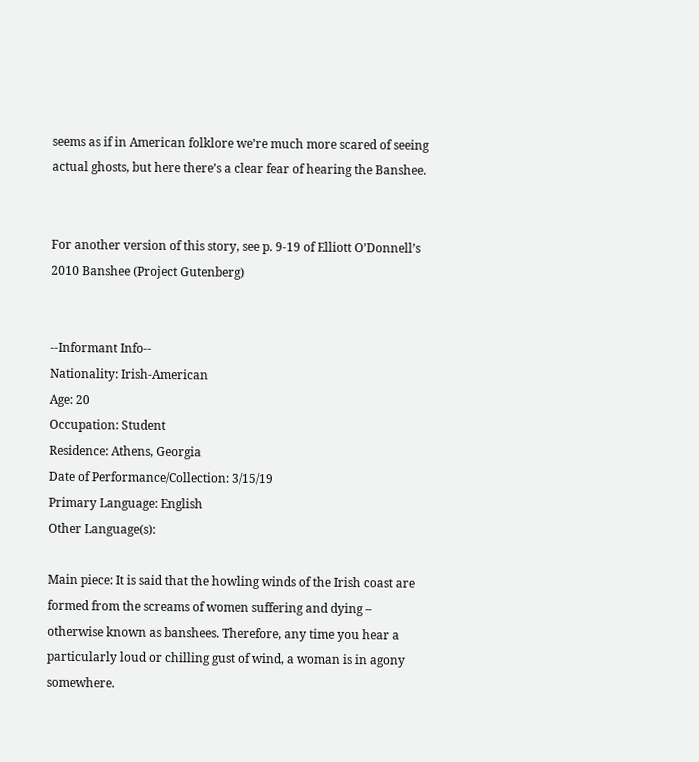seems as if in American folklore we’re much more scared of seeing actual ghosts, but here there’s a clear fear of hearing the Banshee.


For another version of this story, see p. 9-19 of Elliott O’Donnell’s 2010 Banshee (Project Gutenberg)


--Informant Info--
Nationality: Irish-American
Age: 20
Occupation: Student
Residence: Athens, Georgia
Date of Performance/Collection: 3/15/19
Primary Language: English
Other Language(s):

Main piece: It is said that the howling winds of the Irish coast are formed from the screams of women suffering and dying – otherwise known as banshees. Therefore, any time you hear a particularly loud or chilling gust of wind, a woman is in agony somewhere.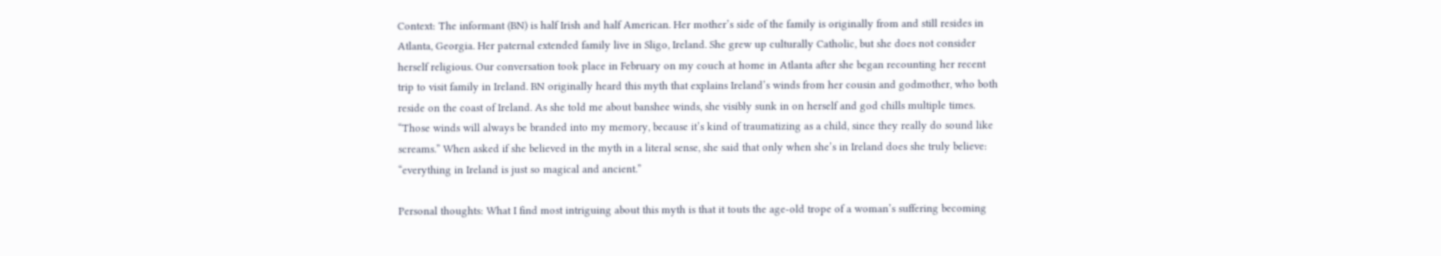Context: The informant (BN) is half Irish and half American. Her mother’s side of the family is originally from and still resides in Atlanta, Georgia. Her paternal extended family live in Sligo, Ireland. She grew up culturally Catholic, but she does not consider herself religious. Our conversation took place in February on my couch at home in Atlanta after she began recounting her recent trip to visit family in Ireland. BN originally heard this myth that explains Ireland’s winds from her cousin and godmother, who both reside on the coast of Ireland. As she told me about banshee winds, she visibly sunk in on herself and god chills multiple times. “Those winds will always be branded into my memory, because it’s kind of traumatizing as a child, since they really do sound like screams.” When asked if she believed in the myth in a literal sense, she said that only when she’s in Ireland does she truly believe: “everything in Ireland is just so magical and ancient.”

Personal thoughts: What I find most intriguing about this myth is that it touts the age-old trope of a woman’s suffering becoming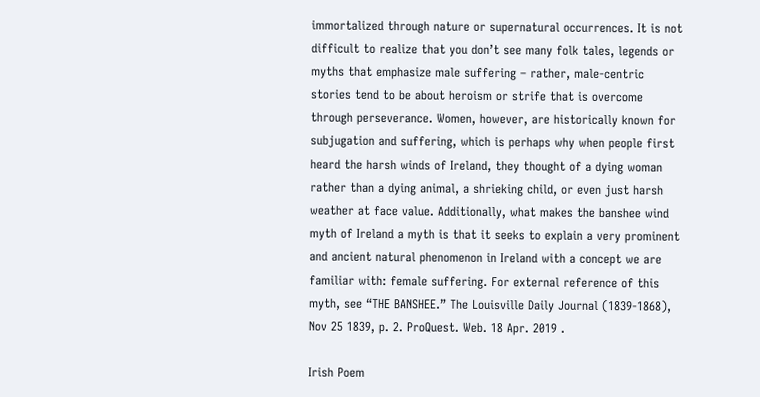immortalized through nature or supernatural occurrences. It is not difficult to realize that you don’t see many folk tales, legends or myths that emphasize male suffering – rather, male-centric stories tend to be about heroism or strife that is overcome through perseverance. Women, however, are historically known for subjugation and suffering, which is perhaps why when people first heard the harsh winds of Ireland, they thought of a dying woman rather than a dying animal, a shrieking child, or even just harsh weather at face value. Additionally, what makes the banshee wind myth of Ireland a myth is that it seeks to explain a very prominent and ancient natural phenomenon in Ireland with a concept we are familiar with: female suffering. For external reference of this myth, see “THE BANSHEE.” The Louisville Daily Journal (1839-1868), Nov 25 1839, p. 2. ProQuest. Web. 18 Apr. 2019 .

Irish Poem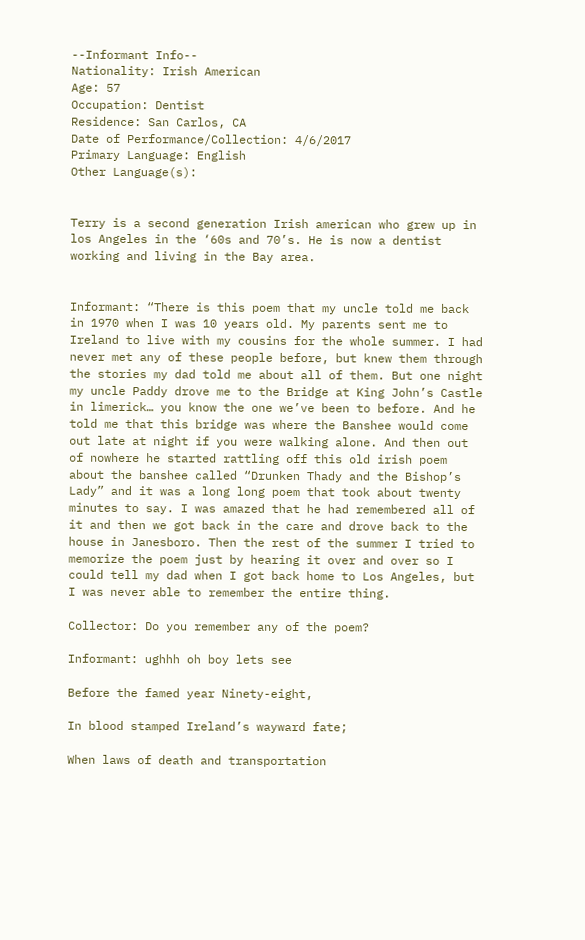--Informant Info--
Nationality: Irish American
Age: 57
Occupation: Dentist
Residence: San Carlos, CA
Date of Performance/Collection: 4/6/2017
Primary Language: English
Other Language(s):


Terry is a second generation Irish american who grew up in los Angeles in the ‘60s and 70’s. He is now a dentist working and living in the Bay area.


Informant: “There is this poem that my uncle told me back in 1970 when I was 10 years old. My parents sent me to Ireland to live with my cousins for the whole summer. I had never met any of these people before, but knew them through the stories my dad told me about all of them. But one night my uncle Paddy drove me to the Bridge at King John’s Castle in limerick… you know the one we’ve been to before. And he told me that this bridge was where the Banshee would come out late at night if you were walking alone. And then out of nowhere he started rattling off this old irish poem about the banshee called “Drunken Thady and the Bishop’s Lady” and it was a long long poem that took about twenty minutes to say. I was amazed that he had remembered all of it and then we got back in the care and drove back to the house in Janesboro. Then the rest of the summer I tried to memorize the poem just by hearing it over and over so I could tell my dad when I got back home to Los Angeles, but I was never able to remember the entire thing.

Collector: Do you remember any of the poem?

Informant: ughhh oh boy lets see

Before the famed year Ninety-eight,

In blood stamped Ireland’s wayward fate;

When laws of death and transportation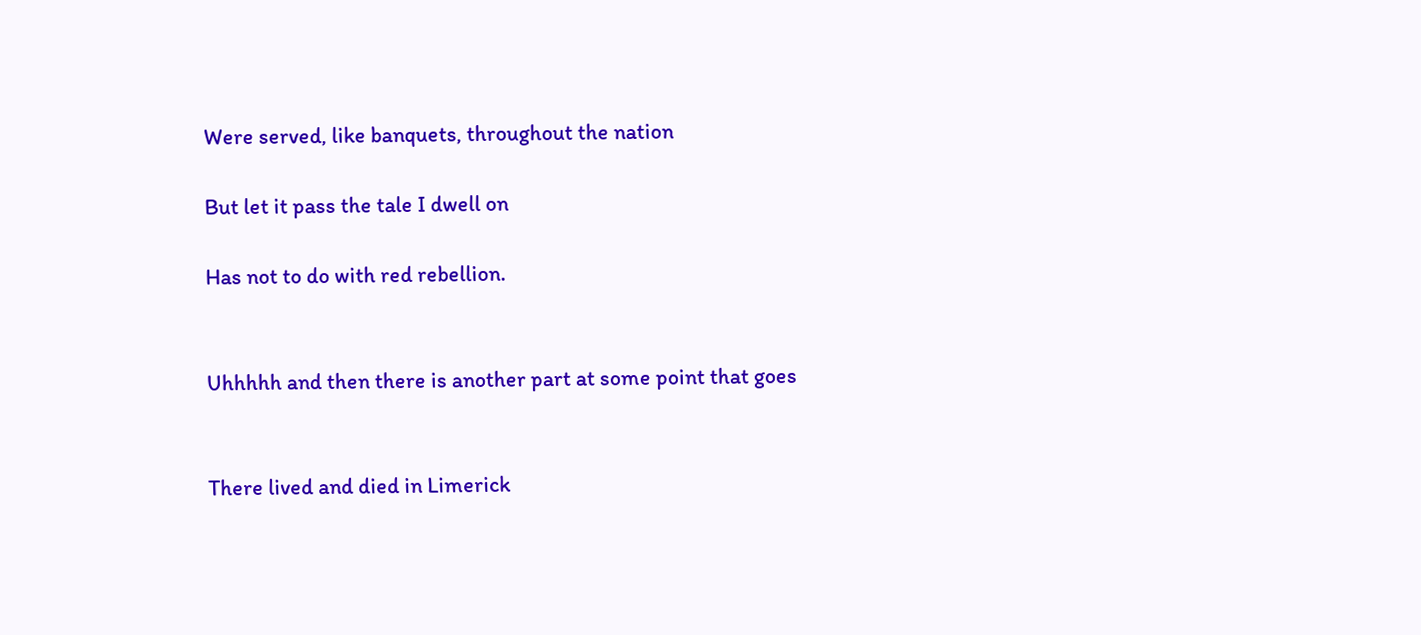Were served, like banquets, throughout the nation

But let it pass the tale I dwell on

Has not to do with red rebellion.


Uhhhhh and then there is another part at some point that goes


There lived and died in Limerick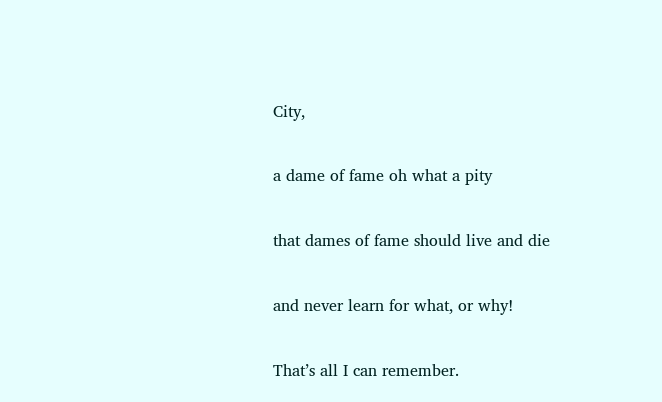City,

a dame of fame oh what a pity

that dames of fame should live and die

and never learn for what, or why!

That’s all I can remember.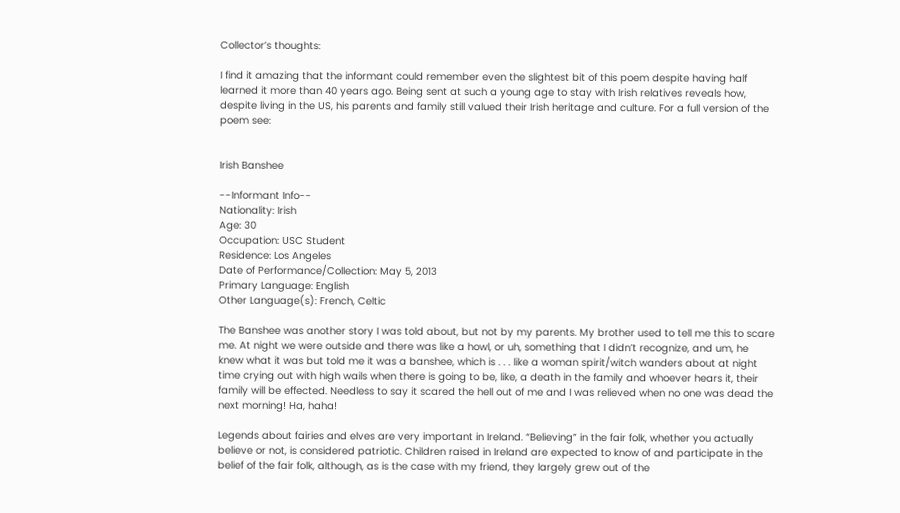Collector’s thoughts:

I find it amazing that the informant could remember even the slightest bit of this poem despite having half learned it more than 40 years ago. Being sent at such a young age to stay with Irish relatives reveals how, despite living in the US, his parents and family still valued their Irish heritage and culture. For a full version of the poem see:


Irish Banshee

--Informant Info--
Nationality: Irish
Age: 30
Occupation: USC Student
Residence: Los Angeles
Date of Performance/Collection: May 5, 2013
Primary Language: English
Other Language(s): French, Celtic

The Banshee was another story I was told about, but not by my parents. My brother used to tell me this to scare me. At night we were outside and there was like a howl, or uh, something that I didn’t recognize, and um, he knew what it was but told me it was a banshee, which is . . . like a woman spirit/witch wanders about at night time crying out with high wails when there is going to be, like, a death in the family and whoever hears it, their family will be effected. Needless to say it scared the hell out of me and I was relieved when no one was dead the next morning! Ha, haha!

Legends about fairies and elves are very important in Ireland. “Believing” in the fair folk, whether you actually believe or not, is considered patriotic. Children raised in Ireland are expected to know of and participate in the belief of the fair folk, although, as is the case with my friend, they largely grew out of the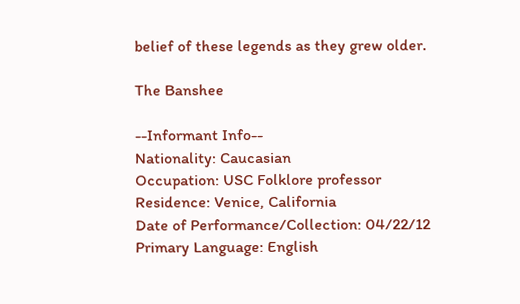belief of these legends as they grew older.

The Banshee

--Informant Info--
Nationality: Caucasian
Occupation: USC Folklore professor
Residence: Venice, California
Date of Performance/Collection: 04/22/12
Primary Language: English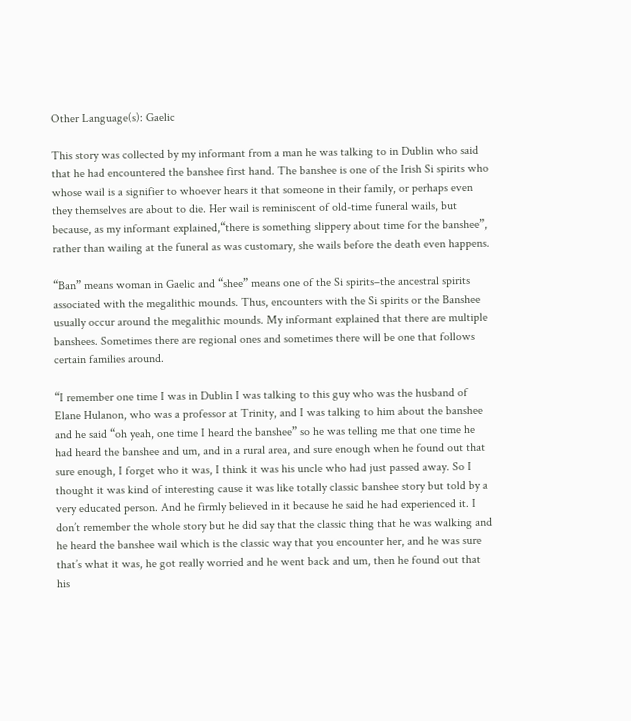Other Language(s): Gaelic

This story was collected by my informant from a man he was talking to in Dublin who said that he had encountered the banshee first hand. The banshee is one of the Irish Si spirits who whose wail is a signifier to whoever hears it that someone in their family, or perhaps even they themselves are about to die. Her wail is reminiscent of old-time funeral wails, but because, as my informant explained,“there is something slippery about time for the banshee”, rather than wailing at the funeral as was customary, she wails before the death even happens.

“Ban” means woman in Gaelic and “shee” means one of the Si spirits–the ancestral spirits associated with the megalithic mounds. Thus, encounters with the Si spirits or the Banshee usually occur around the megalithic mounds. My informant explained that there are multiple banshees. Sometimes there are regional ones and sometimes there will be one that follows certain families around.

“I remember one time I was in Dublin I was talking to this guy who was the husband of Elane Hulanon, who was a professor at Trinity, and I was talking to him about the banshee and he said “oh yeah, one time I heard the banshee” so he was telling me that one time he had heard the banshee and um, and in a rural area, and sure enough when he found out that sure enough, I forget who it was, I think it was his uncle who had just passed away. So I thought it was kind of interesting cause it was like totally classic banshee story but told by a very educated person. And he firmly believed in it because he said he had experienced it. I don’t remember the whole story but he did say that the classic thing that he was walking and he heard the banshee wail which is the classic way that you encounter her, and he was sure that’s what it was, he got really worried and he went back and um, then he found out that his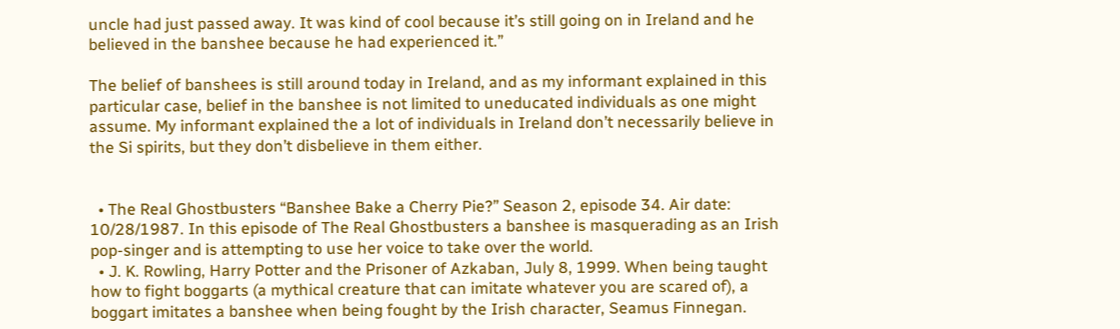uncle had just passed away. It was kind of cool because it’s still going on in Ireland and he believed in the banshee because he had experienced it.”

The belief of banshees is still around today in Ireland, and as my informant explained in this particular case, belief in the banshee is not limited to uneducated individuals as one might assume. My informant explained the a lot of individuals in Ireland don’t necessarily believe in the Si spirits, but they don’t disbelieve in them either.


  • The Real Ghostbusters “Banshee Bake a Cherry Pie?” Season 2, episode 34. Air date: 10/28/1987. In this episode of The Real Ghostbusters a banshee is masquerading as an Irish pop-singer and is attempting to use her voice to take over the world.
  • J. K. Rowling, Harry Potter and the Prisoner of Azkaban, July 8, 1999. When being taught how to fight boggarts (a mythical creature that can imitate whatever you are scared of), a boggart imitates a banshee when being fought by the Irish character, Seamus Finnegan.